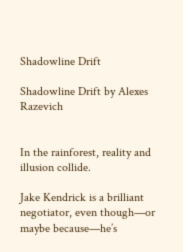Shadowline Drift

Shadowline Drift by Alexes Razevich


In the rainforest, reality and illusion collide.

Jake Kendrick is a brilliant negotiator, even though—or maybe because—he’s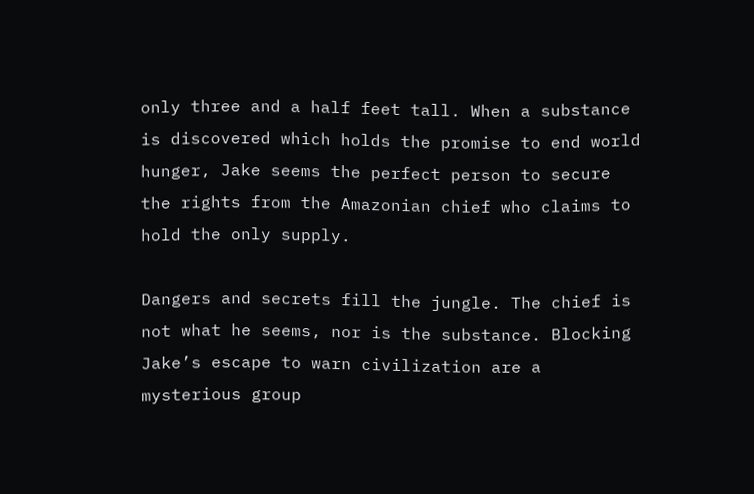only three and a half feet tall. When a substance is discovered which holds the promise to end world hunger, Jake seems the perfect person to secure the rights from the Amazonian chief who claims to hold the only supply.

Dangers and secrets fill the jungle. The chief is not what he seems, nor is the substance. Blocking Jake’s escape to warn civilization are a mysterious group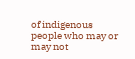of indigenous people who may or may not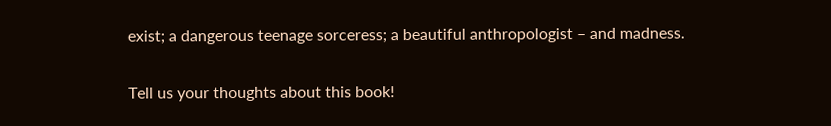exist; a dangerous teenage sorceress; a beautiful anthropologist – and madness.

Tell us your thoughts about this book!